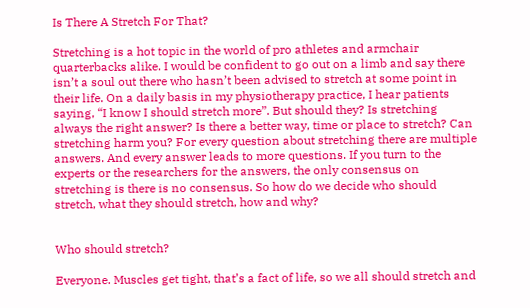Is There A Stretch For That?

Stretching is a hot topic in the world of pro athletes and armchair quarterbacks alike. I would be confident to go out on a limb and say there isn’t a soul out there who hasn’t been advised to stretch at some point in their life. On a daily basis in my physiotherapy practice, I hear patients saying, “I know I should stretch more”. But should they? Is stretching always the right answer? Is there a better way, time or place to stretch? Can stretching harm you? For every question about stretching there are multiple answers. And every answer leads to more questions. If you turn to the experts or the researchers for the answers, the only consensus on stretching is there is no consensus. So how do we decide who should stretch, what they should stretch, how and why?


Who should stretch?

Everyone. Muscles get tight, that’s a fact of life, so we all should stretch and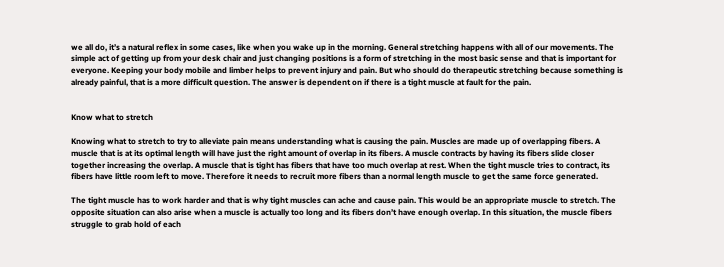we all do, it’s a natural reflex in some cases, like when you wake up in the morning. General stretching happens with all of our movements. The simple act of getting up from your desk chair and just changing positions is a form of stretching in the most basic sense and that is important for everyone. Keeping your body mobile and limber helps to prevent injury and pain. But who should do therapeutic stretching because something is already painful, that is a more difficult question. The answer is dependent on if there is a tight muscle at fault for the pain.


Know what to stretch

Knowing what to stretch to try to alleviate pain means understanding what is causing the pain. Muscles are made up of overlapping fibers. A muscle that is at its optimal length will have just the right amount of overlap in its fibers. A muscle contracts by having its fibers slide closer together increasing the overlap. A muscle that is tight has fibers that have too much overlap at rest. When the tight muscle tries to contract, its fibers have little room left to move. Therefore it needs to recruit more fibers than a normal length muscle to get the same force generated.

The tight muscle has to work harder and that is why tight muscles can ache and cause pain. This would be an appropriate muscle to stretch. The opposite situation can also arise when a muscle is actually too long and its fibers don’t have enough overlap. In this situation, the muscle fibers struggle to grab hold of each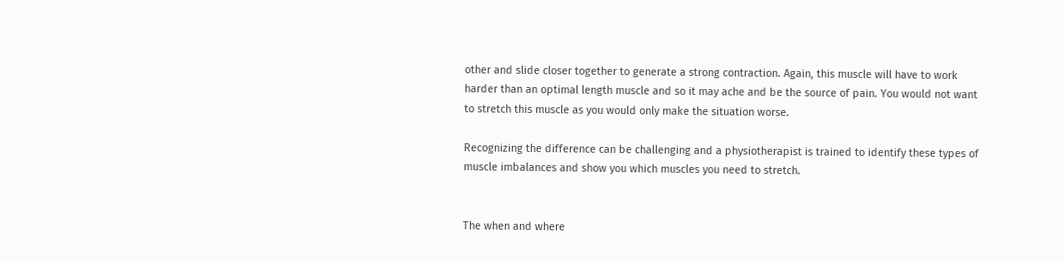other and slide closer together to generate a strong contraction. Again, this muscle will have to work harder than an optimal length muscle and so it may ache and be the source of pain. You would not want to stretch this muscle as you would only make the situation worse.

Recognizing the difference can be challenging and a physiotherapist is trained to identify these types of muscle imbalances and show you which muscles you need to stretch.


The when and where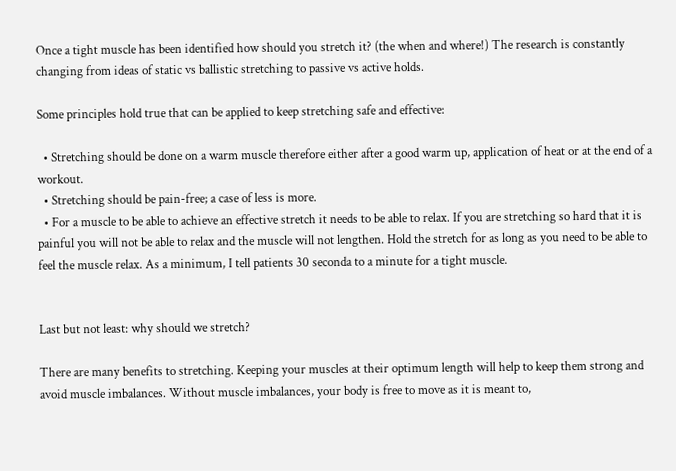Once a tight muscle has been identified how should you stretch it? (the when and where!) The research is constantly changing from ideas of static vs ballistic stretching to passive vs active holds.

Some principles hold true that can be applied to keep stretching safe and effective:

  • Stretching should be done on a warm muscle therefore either after a good warm up, application of heat or at the end of a workout.
  • Stretching should be pain-free; a case of less is more.
  • For a muscle to be able to achieve an effective stretch it needs to be able to relax. If you are stretching so hard that it is painful you will not be able to relax and the muscle will not lengthen. Hold the stretch for as long as you need to be able to feel the muscle relax. As a minimum, I tell patients 30 seconda to a minute for a tight muscle.


Last but not least: why should we stretch?

There are many benefits to stretching. Keeping your muscles at their optimum length will help to keep them strong and avoid muscle imbalances. Without muscle imbalances, your body is free to move as it is meant to,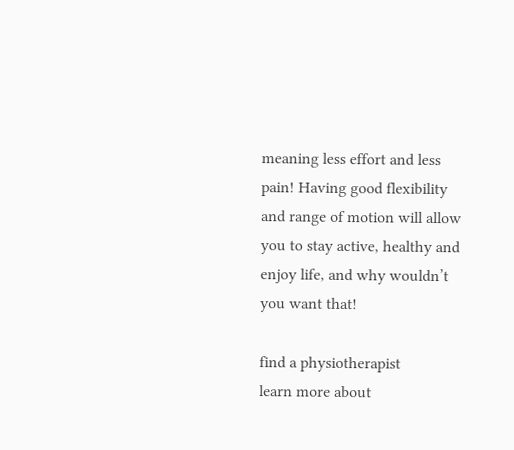meaning less effort and less pain! Having good flexibility and range of motion will allow you to stay active, healthy and enjoy life, and why wouldn’t you want that!

find a physiotherapist
learn more about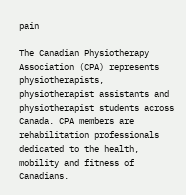pain

The Canadian Physiotherapy Association (CPA) represents physiotherapists, physiotherapist assistants and physiotherapist students across Canada. CPA members are rehabilitation professionals dedicated to the health, mobility and fitness of Canadians.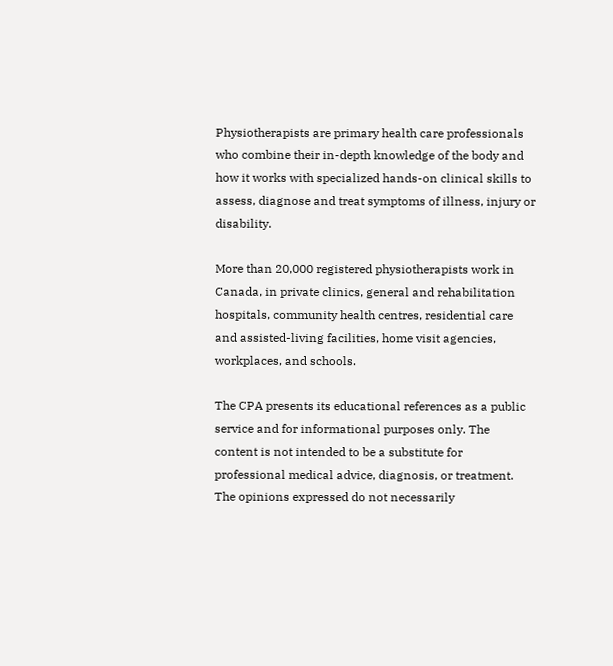Physiotherapists are primary health care professionals who combine their in-depth knowledge of the body and how it works with specialized hands-on clinical skills to assess, diagnose and treat symptoms of illness, injury or disability.

More than 20,000 registered physiotherapists work in Canada, in private clinics, general and rehabilitation hospitals, community health centres, residential care and assisted-living facilities, home visit agencies, workplaces, and schools.

The CPA presents its educational references as a public service and for informational purposes only. The content is not intended to be a substitute for professional medical advice, diagnosis, or treatment. The opinions expressed do not necessarily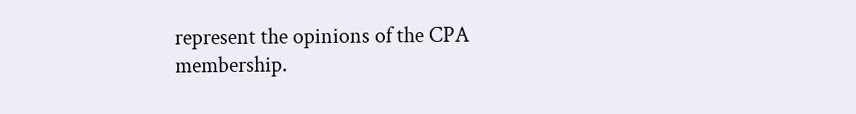represent the opinions of the CPA membership.